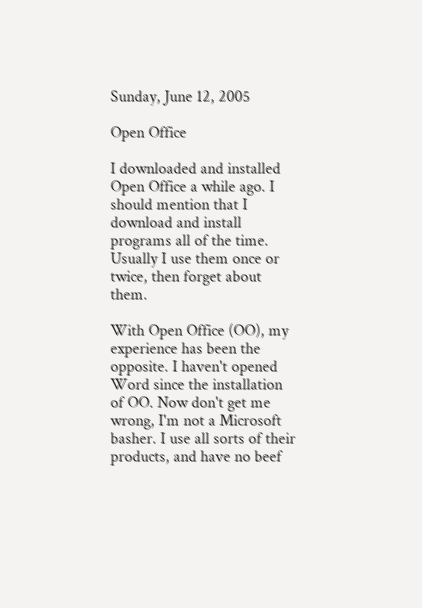Sunday, June 12, 2005

Open Office

I downloaded and installed Open Office a while ago. I should mention that I download and install programs all of the time. Usually I use them once or twice, then forget about them.

With Open Office (OO), my experience has been the opposite. I haven't opened Word since the installation of OO. Now don't get me wrong, I'm not a Microsoft basher. I use all sorts of their products, and have no beef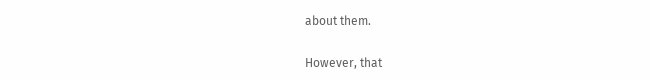about them.

However, that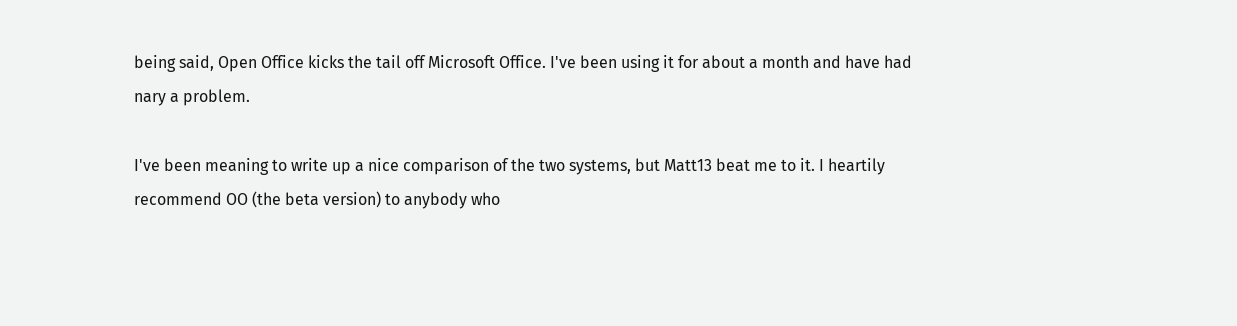being said, Open Office kicks the tail off Microsoft Office. I've been using it for about a month and have had nary a problem.

I've been meaning to write up a nice comparison of the two systems, but Matt13 beat me to it. I heartily recommend OO (the beta version) to anybody who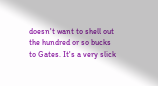doesn't want to shell out the hundred or so bucks to Gates. It's a very slick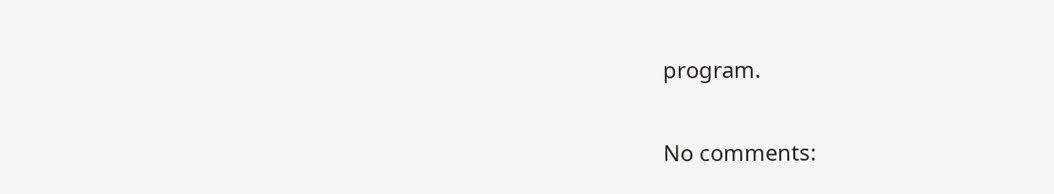program.

No comments: